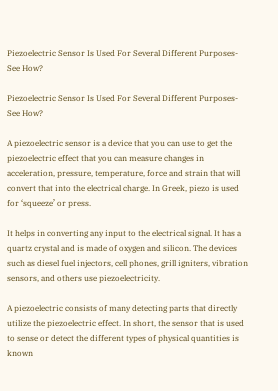Piezoelectric Sensor Is Used For Several Different Purposes- See How?

Piezoelectric Sensor Is Used For Several Different Purposes- See How?

A piezoelectric sensor is a device that you can use to get the piezoelectric effect that you can measure changes in acceleration, pressure, temperature, force and strain that will convert that into the electrical charge. In Greek, piezo is used for ‘squeeze’ or press.

It helps in converting any input to the electrical signal. It has a quartz crystal and is made of oxygen and silicon. The devices such as diesel fuel injectors, cell phones, grill igniters, vibration sensors, and others use piezoelectricity.

A piezoelectric consists of many detecting parts that directly utilize the piezoelectric effect. In short, the sensor that is used to sense or detect the different types of physical quantities is known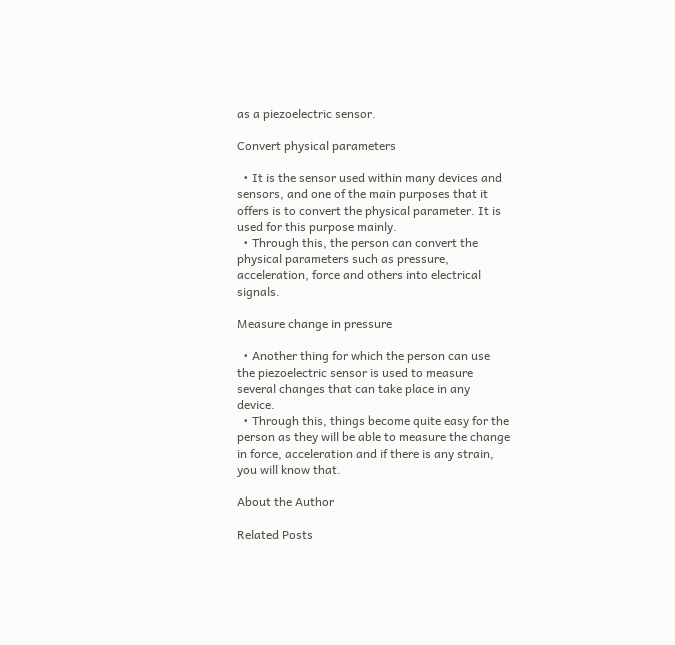as a piezoelectric sensor.

Convert physical parameters

  • It is the sensor used within many devices and sensors, and one of the main purposes that it offers is to convert the physical parameter. It is used for this purpose mainly.
  • Through this, the person can convert the physical parameters such as pressure, acceleration, force and others into electrical signals.

Measure change in pressure

  • Another thing for which the person can use the piezoelectric sensor is used to measure several changes that can take place in any device.
  • Through this, things become quite easy for the person as they will be able to measure the change in force, acceleration and if there is any strain, you will know that.

About the Author

Related Posts